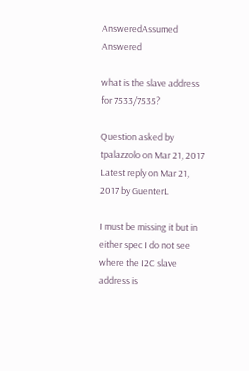AnsweredAssumed Answered

what is the slave address for 7533/7535?

Question asked by tpalazzolo on Mar 21, 2017
Latest reply on Mar 21, 2017 by GuenterL

I must be missing it but in either spec I do not see where the I2C slave address is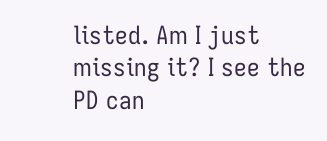listed. Am I just missing it? I see the PD can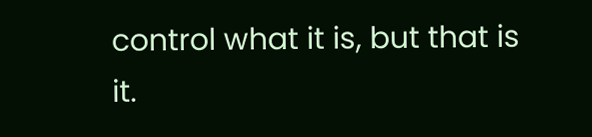control what it is, but that is it.